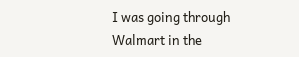I was going through Walmart in the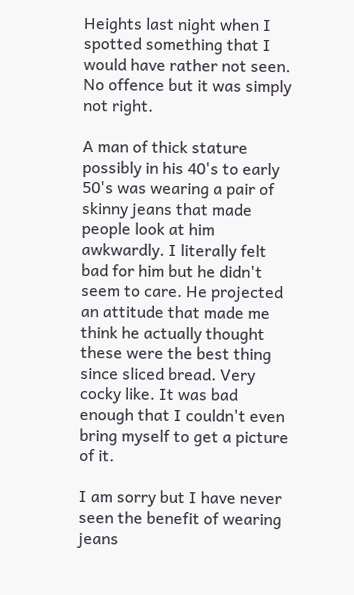Heights last night when I spotted something that I would have rather not seen. No offence but it was simply not right.

A man of thick stature possibly in his 40's to early 50's was wearing a pair of skinny jeans that made people look at him awkwardly. I literally felt bad for him but he didn't seem to care. He projected an attitude that made me think he actually thought these were the best thing since sliced bread. Very cocky like. It was bad enough that I couldn't even bring myself to get a picture of it.

I am sorry but I have never seen the benefit of wearing jeans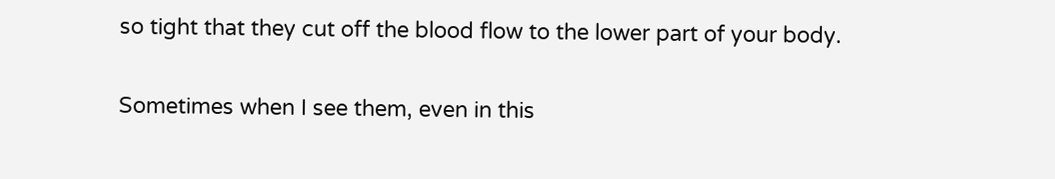so tight that they cut off the blood flow to the lower part of your body.

Sometimes when I see them, even in this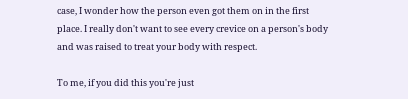case, I wonder how the person even got them on in the first place. I really don't want to see every crevice on a person's body and was raised to treat your body with respect.

To me, if you did this you're just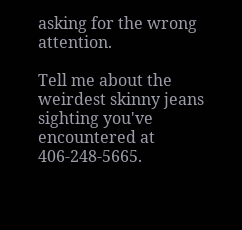asking for the wrong attention.

Tell me about the weirdest skinny jeans sighting you've encountered at 406-248-5665.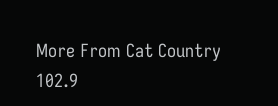More From Cat Country 102.9